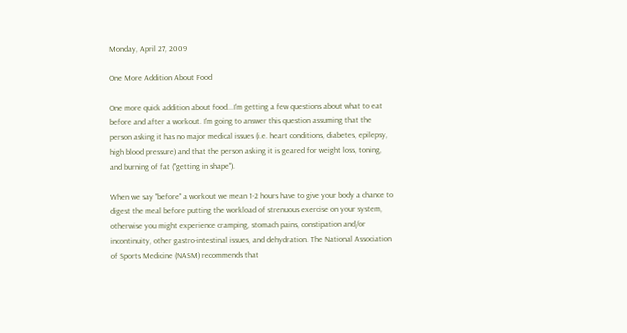Monday, April 27, 2009

One More Addition About Food

One more quick addition about food...I'm getting a few questions about what to eat before and after a workout. I'm going to answer this question assuming that the person asking it has no major medical issues (i.e. heart conditions, diabetes, epilepsy, high blood pressure) and that the person asking it is geared for weight loss, toning, and burning of fat ("getting in shape").

When we say "before" a workout we mean 1-2 hours have to give your body a chance to digest the meal before putting the workload of strenuous exercise on your system, otherwise you might experience cramping, stomach pains, constipation and/or incontinuity, other gastro-intestinal issues, and dehydration. The National Association of Sports Medicine (NASM) recommends that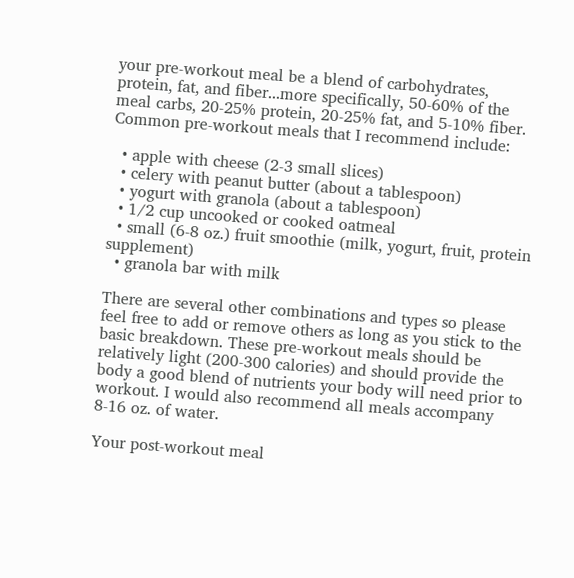your pre-workout meal be a blend of carbohydrates, protein, fat, and fiber...more specifically, 50-60% of the meal carbs, 20-25% protein, 20-25% fat, and 5-10% fiber. Common pre-workout meals that I recommend include:

  • apple with cheese (2-3 small slices)
  • celery with peanut butter (about a tablespoon)
  • yogurt with granola (about a tablespoon)
  • 1/2 cup uncooked or cooked oatmeal
  • small (6-8 oz.) fruit smoothie (milk, yogurt, fruit, protein supplement)
  • granola bar with milk

There are several other combinations and types so please feel free to add or remove others as long as you stick to the basic breakdown. These pre-workout meals should be relatively light (200-300 calories) and should provide the body a good blend of nutrients your body will need prior to workout. I would also recommend all meals accompany 8-16 oz. of water.

Your post-workout meal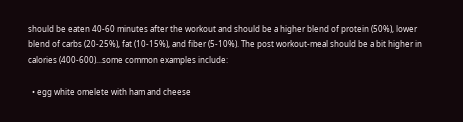should be eaten 40-60 minutes after the workout and should be a higher blend of protein (50%), lower blend of carbs (20-25%), fat (10-15%), and fiber (5-10%). The post workout-meal should be a bit higher in calories (400-600)...some common examples include:

  • egg white omelete with ham and cheese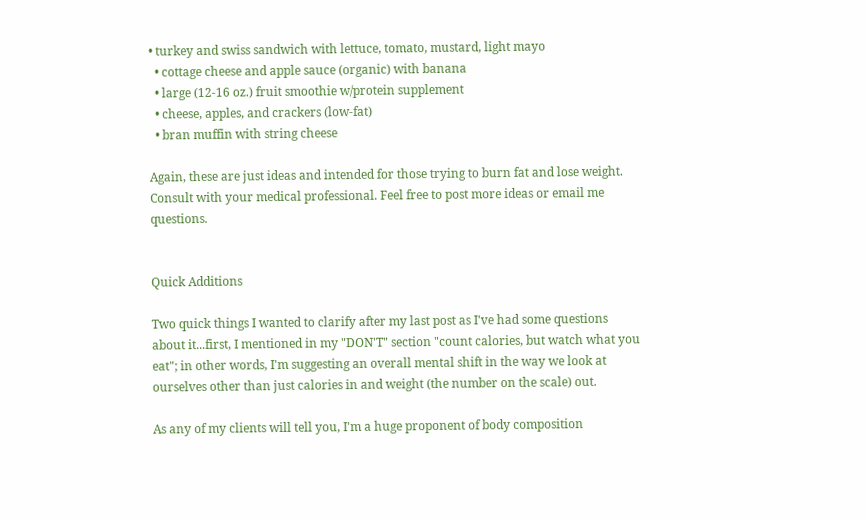• turkey and swiss sandwich with lettuce, tomato, mustard, light mayo
  • cottage cheese and apple sauce (organic) with banana
  • large (12-16 oz.) fruit smoothie w/protein supplement
  • cheese, apples, and crackers (low-fat)
  • bran muffin with string cheese

Again, these are just ideas and intended for those trying to burn fat and lose weight. Consult with your medical professional. Feel free to post more ideas or email me questions.


Quick Additions

Two quick things I wanted to clarify after my last post as I've had some questions about it...first, I mentioned in my "DON'T" section "count calories, but watch what you eat"; in other words, I'm suggesting an overall mental shift in the way we look at ourselves other than just calories in and weight (the number on the scale) out.

As any of my clients will tell you, I'm a huge proponent of body composition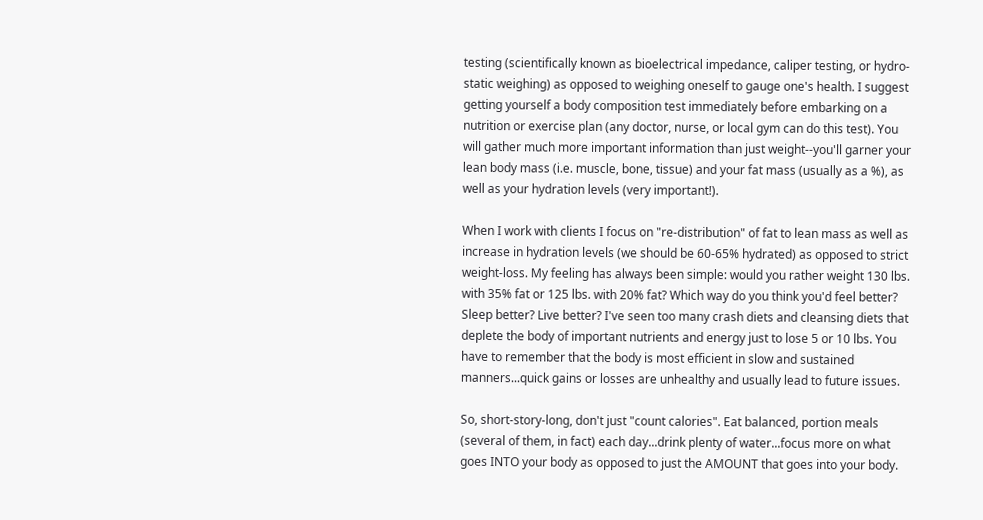testing (scientifically known as bioelectrical impedance, caliper testing, or hydro-static weighing) as opposed to weighing oneself to gauge one's health. I suggest getting yourself a body composition test immediately before embarking on a nutrition or exercise plan (any doctor, nurse, or local gym can do this test). You will gather much more important information than just weight--you'll garner your lean body mass (i.e. muscle, bone, tissue) and your fat mass (usually as a %), as well as your hydration levels (very important!).

When I work with clients I focus on "re-distribution" of fat to lean mass as well as increase in hydration levels (we should be 60-65% hydrated) as opposed to strict weight-loss. My feeling has always been simple: would you rather weight 130 lbs. with 35% fat or 125 lbs. with 20% fat? Which way do you think you'd feel better? Sleep better? Live better? I've seen too many crash diets and cleansing diets that deplete the body of important nutrients and energy just to lose 5 or 10 lbs. You have to remember that the body is most efficient in slow and sustained manners...quick gains or losses are unhealthy and usually lead to future issues.

So, short-story-long, don't just "count calories". Eat balanced, portion meals (several of them, in fact) each day...drink plenty of water...focus more on what goes INTO your body as opposed to just the AMOUNT that goes into your body.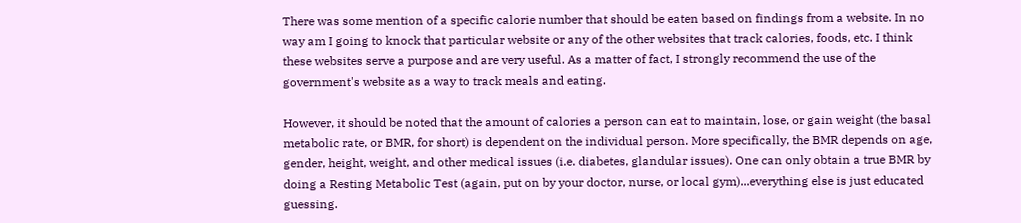There was some mention of a specific calorie number that should be eaten based on findings from a website. In no way am I going to knock that particular website or any of the other websites that track calories, foods, etc. I think these websites serve a purpose and are very useful. As a matter of fact, I strongly recommend the use of the government's website as a way to track meals and eating.

However, it should be noted that the amount of calories a person can eat to maintain, lose, or gain weight (the basal metabolic rate, or BMR, for short) is dependent on the individual person. More specifically, the BMR depends on age, gender, height, weight, and other medical issues (i.e. diabetes, glandular issues). One can only obtain a true BMR by doing a Resting Metabolic Test (again, put on by your doctor, nurse, or local gym)...everything else is just educated guessing.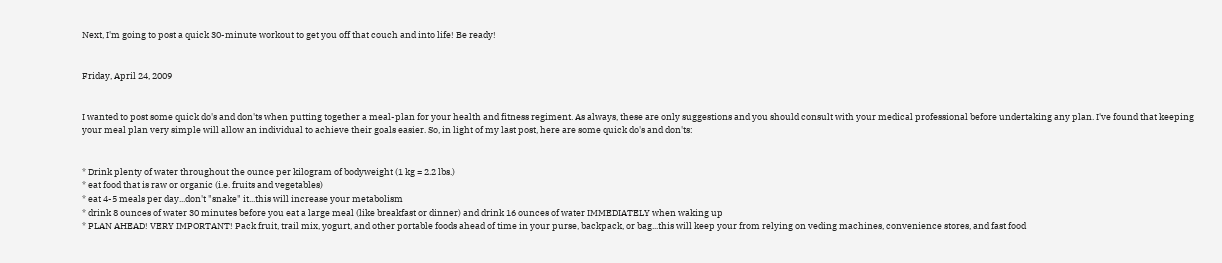Next, I'm going to post a quick 30-minute workout to get you off that couch and into life! Be ready!


Friday, April 24, 2009


I wanted to post some quick do's and don'ts when putting together a meal-plan for your health and fitness regiment. As always, these are only suggestions and you should consult with your medical professional before undertaking any plan. I've found that keeping your meal plan very simple will allow an individual to achieve their goals easier. So, in light of my last post, here are some quick do's and don'ts:


* Drink plenty of water throughout the ounce per kilogram of bodyweight (1 kg = 2.2 lbs.)
* eat food that is raw or organic (i.e. fruits and vegetables)
* eat 4-5 meals per day...don't "snake" it...this will increase your metabolism
* drink 8 ounces of water 30 minutes before you eat a large meal (like breakfast or dinner) and drink 16 ounces of water IMMEDIATELY when waking up
* PLAN AHEAD! VERY IMPORTANT! Pack fruit, trail mix, yogurt, and other portable foods ahead of time in your purse, backpack, or bag...this will keep your from relying on veding machines, convenience stores, and fast food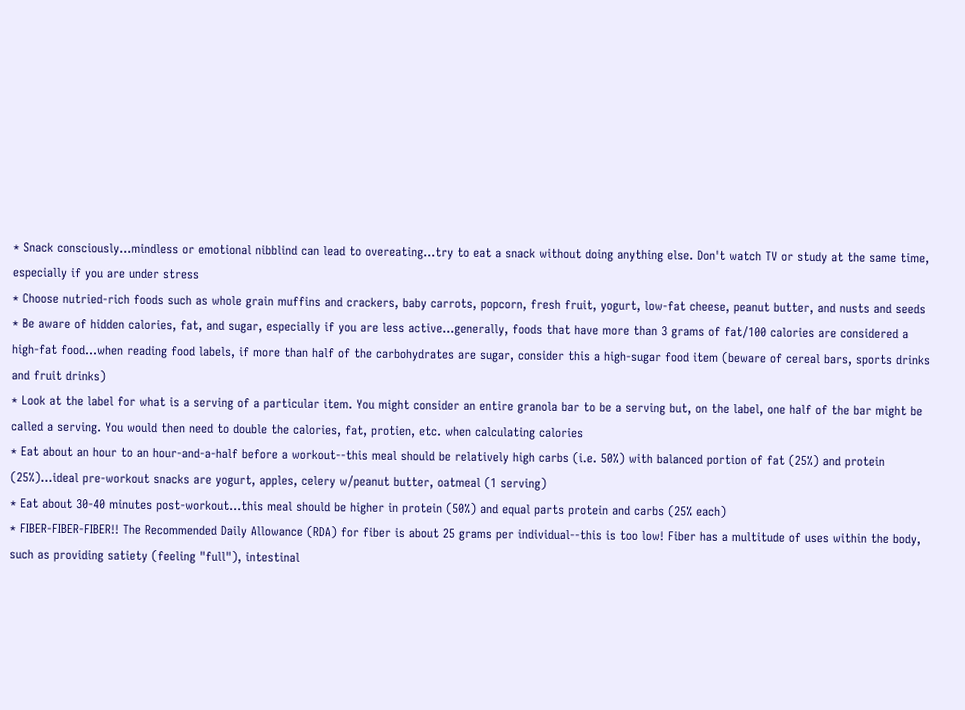* Snack consciously...mindless or emotional nibblind can lead to overeating...try to eat a snack without doing anything else. Don't watch TV or study at the same time, especially if you are under stress
* Choose nutried-rich foods such as whole grain muffins and crackers, baby carrots, popcorn, fresh fruit, yogurt, low-fat cheese, peanut butter, and nusts and seeds
* Be aware of hidden calories, fat, and sugar, especially if you are less active...generally, foods that have more than 3 grams of fat/100 calories are considered a high-fat food...when reading food labels, if more than half of the carbohydrates are sugar, consider this a high-sugar food item (beware of cereal bars, sports drinks and fruit drinks)
* Look at the label for what is a serving of a particular item. You might consider an entire granola bar to be a serving but, on the label, one half of the bar might be called a serving. You would then need to double the calories, fat, protien, etc. when calculating calories
* Eat about an hour to an hour-and-a-half before a workout--this meal should be relatively high carbs (i.e. 50%) with balanced portion of fat (25%) and protein (25%)...ideal pre-workout snacks are yogurt, apples, celery w/peanut butter, oatmeal (1 serving)
* Eat about 30-40 minutes post-workout...this meal should be higher in protein (50%) and equal parts protein and carbs (25% each)
* FIBER-FIBER-FIBER!! The Recommended Daily Allowance (RDA) for fiber is about 25 grams per individual--this is too low! Fiber has a multitude of uses within the body, such as providing satiety (feeling "full"), intestinal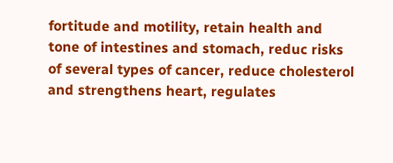fortitude and motility, retain health and tone of intestines and stomach, reduc risks of several types of cancer, reduce cholesterol and strengthens heart, regulates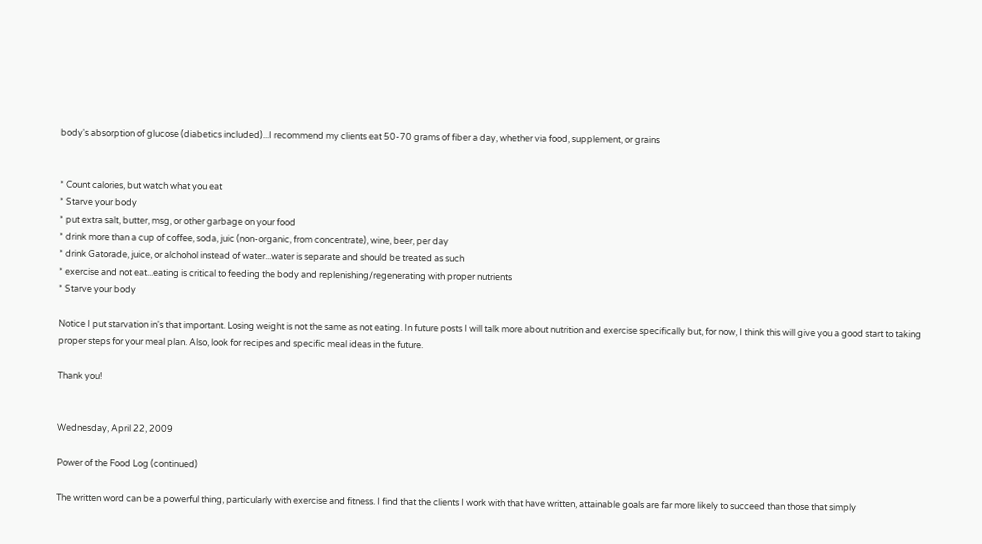body's absorption of glucose (diabetics included)...I recommend my clients eat 50-70 grams of fiber a day, whether via food, supplement, or grains


* Count calories, but watch what you eat
* Starve your body
* put extra salt, butter, msg, or other garbage on your food
* drink more than a cup of coffee, soda, juic (non-organic, from concentrate), wine, beer, per day
* drink Gatorade, juice, or alchohol instead of water...water is separate and should be treated as such
* exercise and not eat...eating is critical to feeding the body and replenishing/regenerating with proper nutrients
* Starve your body

Notice I put starvation in's that important. Losing weight is not the same as not eating. In future posts I will talk more about nutrition and exercise specifically but, for now, I think this will give you a good start to taking proper steps for your meal plan. Also, look for recipes and specific meal ideas in the future.

Thank you!


Wednesday, April 22, 2009

Power of the Food Log (continued)

The written word can be a powerful thing, particularly with exercise and fitness. I find that the clients I work with that have written, attainable goals are far more likely to succeed than those that simply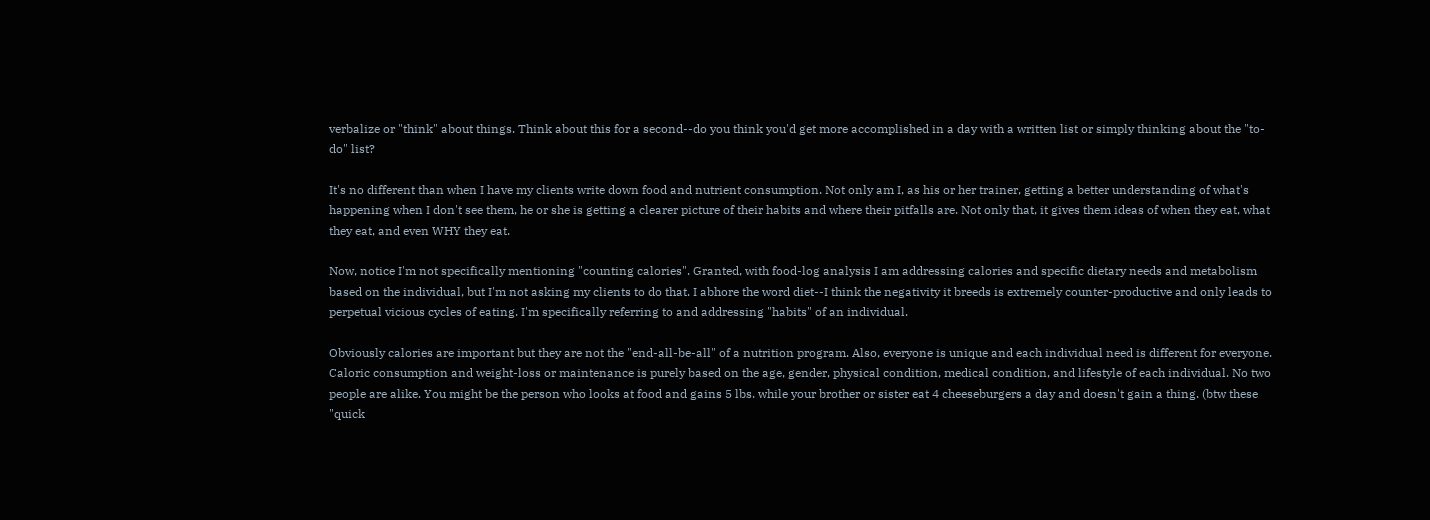verbalize or "think" about things. Think about this for a second--do you think you'd get more accomplished in a day with a written list or simply thinking about the "to-do" list?

It's no different than when I have my clients write down food and nutrient consumption. Not only am I, as his or her trainer, getting a better understanding of what's happening when I don't see them, he or she is getting a clearer picture of their habits and where their pitfalls are. Not only that, it gives them ideas of when they eat, what they eat, and even WHY they eat.

Now, notice I'm not specifically mentioning "counting calories". Granted, with food-log analysis I am addressing calories and specific dietary needs and metabolism based on the individual, but I'm not asking my clients to do that. I abhore the word diet--I think the negativity it breeds is extremely counter-productive and only leads to perpetual vicious cycles of eating. I'm specifically referring to and addressing "habits" of an individual.

Obviously calories are important but they are not the "end-all-be-all" of a nutrition program. Also, everyone is unique and each individual need is different for everyone. Caloric consumption and weight-loss or maintenance is purely based on the age, gender, physical condition, medical condition, and lifestyle of each individual. No two people are alike. You might be the person who looks at food and gains 5 lbs. while your brother or sister eat 4 cheeseburgers a day and doesn't gain a thing. (btw these "quick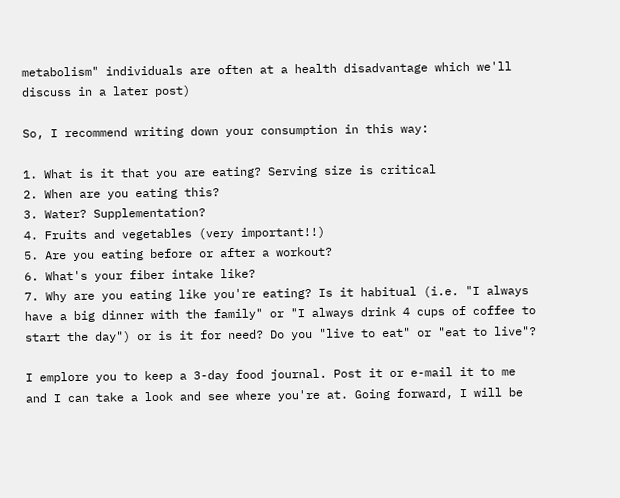metabolism" individuals are often at a health disadvantage which we'll discuss in a later post)

So, I recommend writing down your consumption in this way:

1. What is it that you are eating? Serving size is critical
2. When are you eating this?
3. Water? Supplementation?
4. Fruits and vegetables (very important!!)
5. Are you eating before or after a workout?
6. What's your fiber intake like?
7. Why are you eating like you're eating? Is it habitual (i.e. "I always have a big dinner with the family" or "I always drink 4 cups of coffee to start the day") or is it for need? Do you "live to eat" or "eat to live"?

I emplore you to keep a 3-day food journal. Post it or e-mail it to me and I can take a look and see where you're at. Going forward, I will be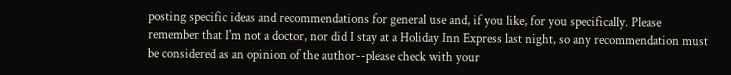posting specific ideas and recommendations for general use and, if you like, for you specifically. Please remember that I'm not a doctor, nor did I stay at a Holiday Inn Express last night, so any recommendation must be considered as an opinion of the author--please check with your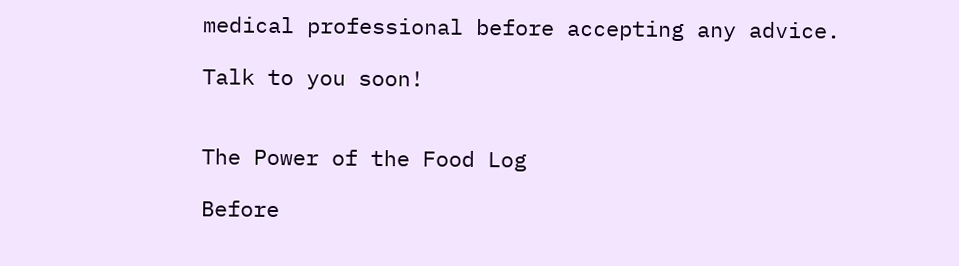medical professional before accepting any advice.

Talk to you soon!


The Power of the Food Log

Before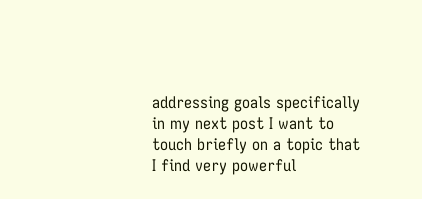addressing goals specifically in my next post I want to touch briefly on a topic that I find very powerful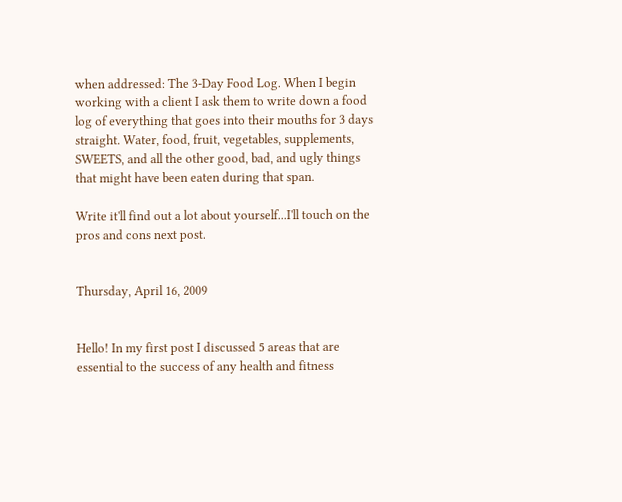when addressed: The 3-Day Food Log. When I begin working with a client I ask them to write down a food log of everything that goes into their mouths for 3 days straight. Water, food, fruit, vegetables, supplements, SWEETS, and all the other good, bad, and ugly things that might have been eaten during that span.

Write it'll find out a lot about yourself...I'll touch on the pros and cons next post.


Thursday, April 16, 2009


Hello! In my first post I discussed 5 areas that are essential to the success of any health and fitness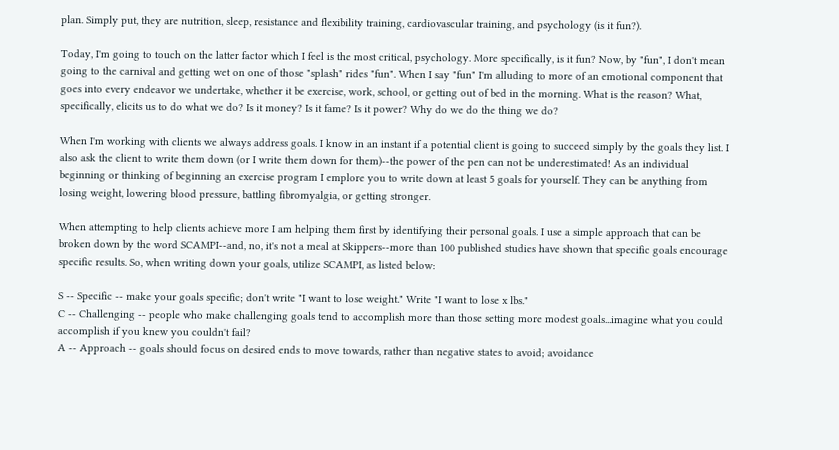plan. Simply put, they are nutrition, sleep, resistance and flexibility training, cardiovascular training, and psychology (is it fun?).

Today, I'm going to touch on the latter factor which I feel is the most critical, psychology. More specifically, is it fun? Now, by "fun", I don't mean going to the carnival and getting wet on one of those "splash" rides "fun". When I say "fun" I'm alluding to more of an emotional component that goes into every endeavor we undertake, whether it be exercise, work, school, or getting out of bed in the morning. What is the reason? What, specifically, elicits us to do what we do? Is it money? Is it fame? Is it power? Why do we do the thing we do?

When I'm working with clients we always address goals. I know in an instant if a potential client is going to succeed simply by the goals they list. I also ask the client to write them down (or I write them down for them)--the power of the pen can not be underestimated! As an individual beginning or thinking of beginning an exercise program I emplore you to write down at least 5 goals for yourself. They can be anything from losing weight, lowering blood pressure, battling fibromyalgia, or getting stronger.

When attempting to help clients achieve more I am helping them first by identifying their personal goals. I use a simple approach that can be broken down by the word SCAMPI--and, no, it's not a meal at Skippers--more than 100 published studies have shown that specific goals encourage specific results. So, when writing down your goals, utilize SCAMPI, as listed below:

S -- Specific -- make your goals specific; don't write "I want to lose weight." Write "I want to lose x lbs."
C -- Challenging -- people who make challenging goals tend to accomplish more than those setting more modest goals...imagine what you could accomplish if you knew you couldn't fail?
A -- Approach -- goals should focus on desired ends to move towards, rather than negative states to avoid; avoidance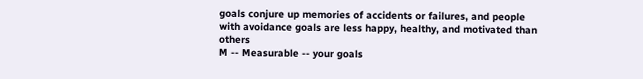goals conjure up memories of accidents or failures, and people with avoidance goals are less happy, healthy, and motivated than others
M -- Measurable -- your goals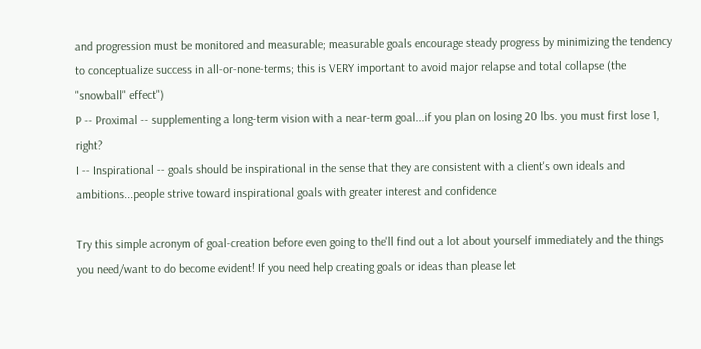and progression must be monitored and measurable; measurable goals encourage steady progress by minimizing the tendency to conceptualize success in all-or-none-terms; this is VERY important to avoid major relapse and total collapse (the "snowball" effect")
P -- Proximal -- supplementing a long-term vision with a near-term goal...if you plan on losing 20 lbs. you must first lose 1, right?
I -- Inspirational -- goals should be inspirational in the sense that they are consistent with a client's own ideals and ambitions...people strive toward inspirational goals with greater interest and confidence

Try this simple acronym of goal-creation before even going to the'll find out a lot about yourself immediately and the things you need/want to do become evident! If you need help creating goals or ideas than please let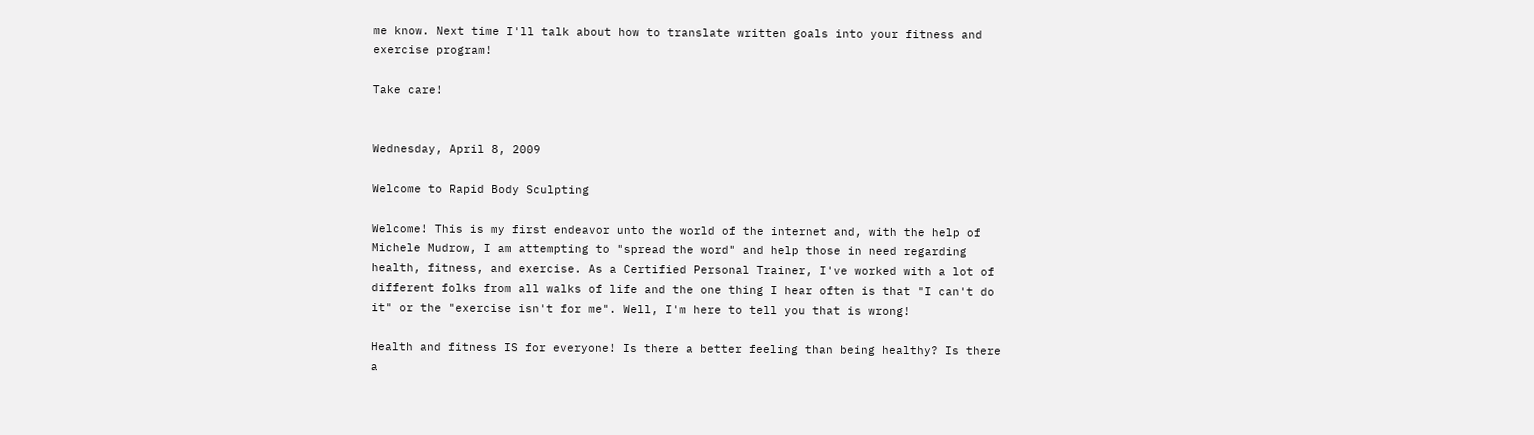me know. Next time I'll talk about how to translate written goals into your fitness and exercise program!

Take care!


Wednesday, April 8, 2009

Welcome to Rapid Body Sculpting

Welcome! This is my first endeavor unto the world of the internet and, with the help of Michele Mudrow, I am attempting to "spread the word" and help those in need regarding health, fitness, and exercise. As a Certified Personal Trainer, I've worked with a lot of different folks from all walks of life and the one thing I hear often is that "I can't do it" or the "exercise isn't for me". Well, I'm here to tell you that is wrong!

Health and fitness IS for everyone! Is there a better feeling than being healthy? Is there a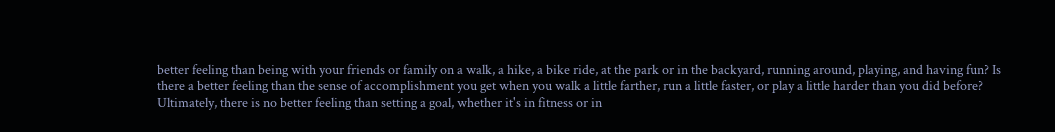better feeling than being with your friends or family on a walk, a hike, a bike ride, at the park or in the backyard, running around, playing, and having fun? Is there a better feeling than the sense of accomplishment you get when you walk a little farther, run a little faster, or play a little harder than you did before? Ultimately, there is no better feeling than setting a goal, whether it's in fitness or in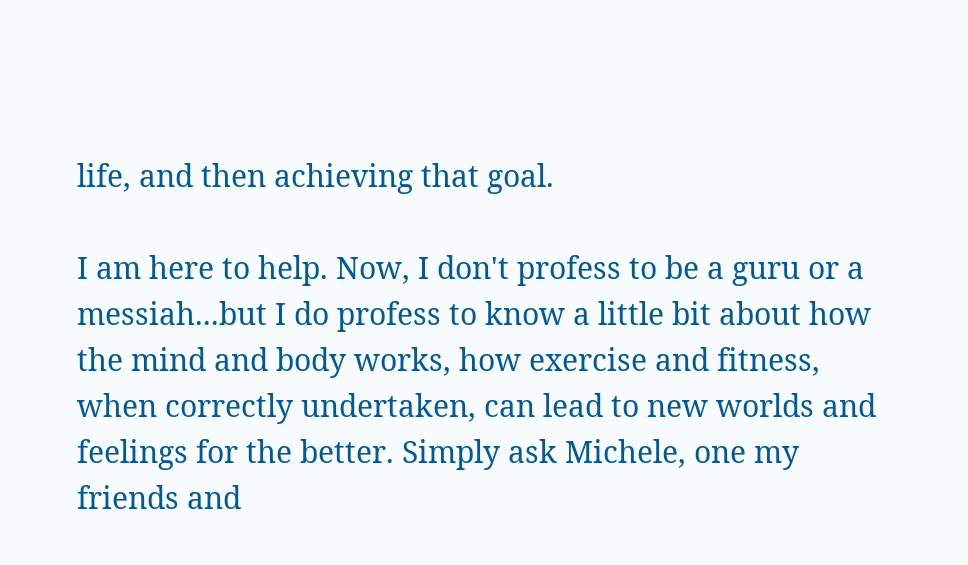life, and then achieving that goal.

I am here to help. Now, I don't profess to be a guru or a messiah...but I do profess to know a little bit about how the mind and body works, how exercise and fitness, when correctly undertaken, can lead to new worlds and feelings for the better. Simply ask Michele, one my friends and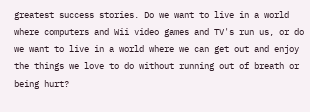greatest success stories. Do we want to live in a world where computers and Wii video games and TV's run us, or do we want to live in a world where we can get out and enjoy the things we love to do without running out of breath or being hurt?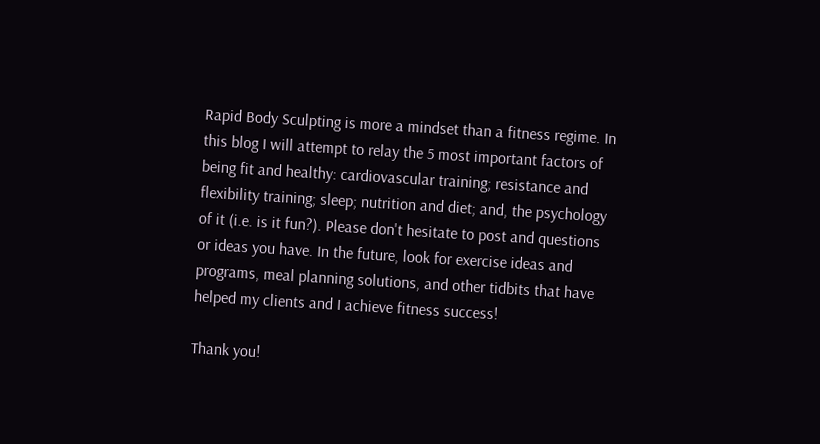Rapid Body Sculpting is more a mindset than a fitness regime. In this blog I will attempt to relay the 5 most important factors of being fit and healthy: cardiovascular training; resistance and flexibility training; sleep; nutrition and diet; and, the psychology of it (i.e. is it fun?). Please don't hesitate to post and questions or ideas you have. In the future, look for exercise ideas and programs, meal planning solutions, and other tidbits that have helped my clients and I achieve fitness success!

Thank you!